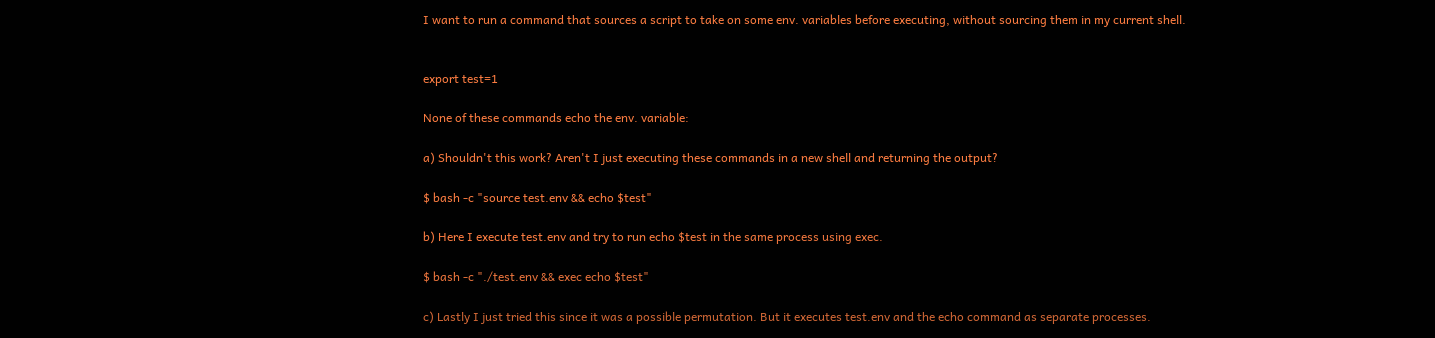I want to run a command that sources a script to take on some env. variables before executing, without sourcing them in my current shell.


export test=1

None of these commands echo the env. variable:

a) Shouldn't this work? Aren't I just executing these commands in a new shell and returning the output?

$ bash -c "source test.env && echo $test"

b) Here I execute test.env and try to run echo $test in the same process using exec.

$ bash -c "./test.env && exec echo $test"

c) Lastly I just tried this since it was a possible permutation. But it executes test.env and the echo command as separate processes.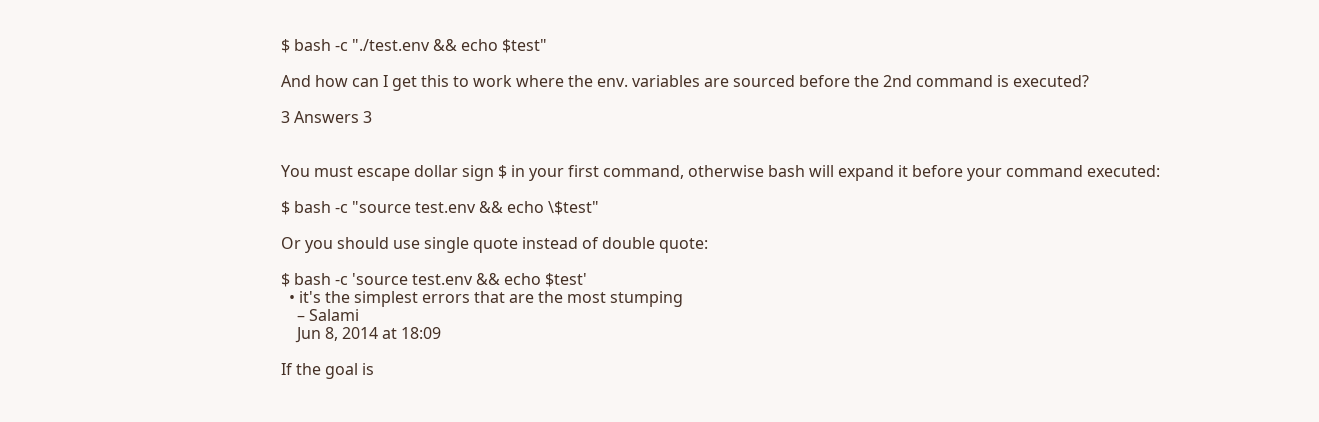$ bash -c "./test.env && echo $test"

And how can I get this to work where the env. variables are sourced before the 2nd command is executed?

3 Answers 3


You must escape dollar sign $ in your first command, otherwise bash will expand it before your command executed:

$ bash -c "source test.env && echo \$test"

Or you should use single quote instead of double quote:

$ bash -c 'source test.env && echo $test'
  • it's the simplest errors that are the most stumping
    – Salami
    Jun 8, 2014 at 18:09

If the goal is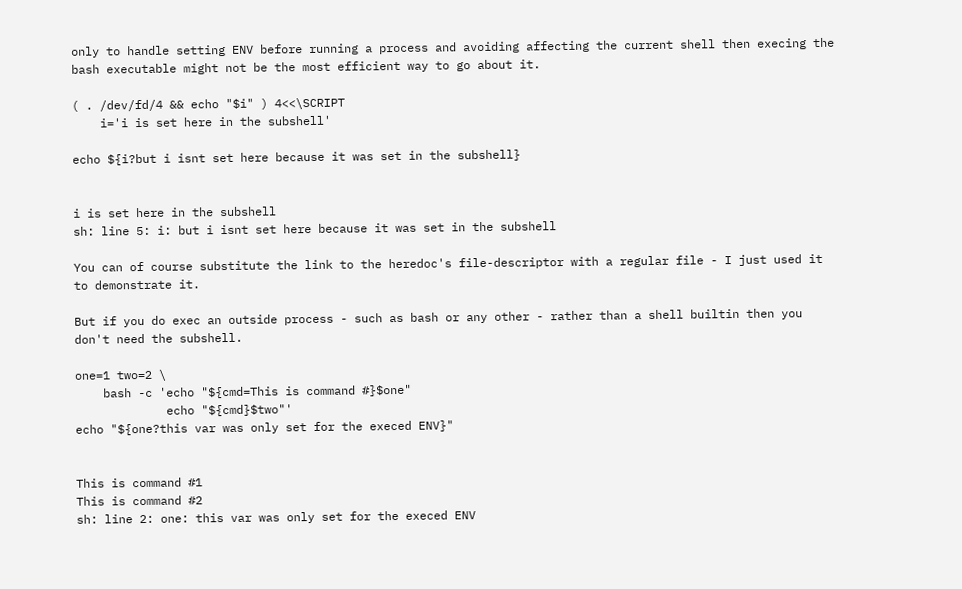only to handle setting ENV before running a process and avoiding affecting the current shell then execing the bash executable might not be the most efficient way to go about it.

( . /dev/fd/4 && echo "$i" ) 4<<\SCRIPT
    i='i is set here in the subshell'

echo ${i?but i isnt set here because it was set in the subshell}


i is set here in the subshell
sh: line 5: i: but i isnt set here because it was set in the subshell

You can of course substitute the link to the heredoc's file-descriptor with a regular file - I just used it to demonstrate it.

But if you do exec an outside process - such as bash or any other - rather than a shell builtin then you don't need the subshell.

one=1 two=2 \
    bash -c 'echo "${cmd=This is command #}$one"
             echo "${cmd}$two"'
echo "${one?this var was only set for the execed ENV}"


This is command #1
This is command #2
sh: line 2: one: this var was only set for the execed ENV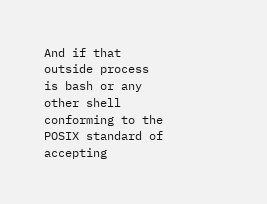And if that outside process is bash or any other shell conforming to the POSIX standard of accepting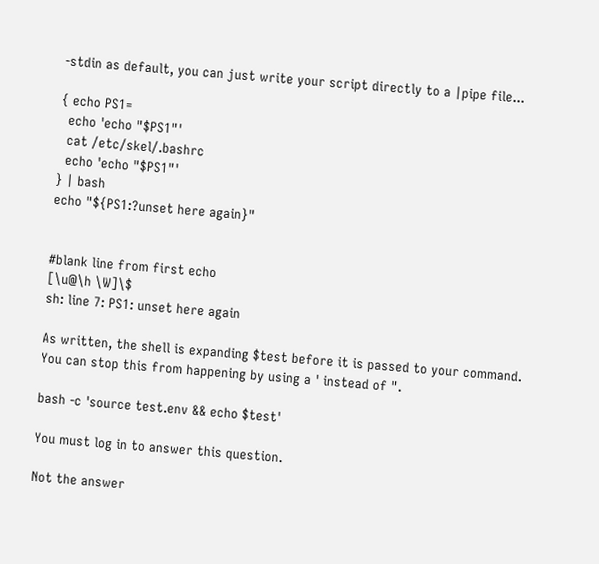-stdin as default, you can just write your script directly to a |pipe file...

{ echo PS1=
  echo 'echo "$PS1"'
  cat /etc/skel/.bashrc
  echo 'echo "$PS1"'
} | bash
echo "${PS1:?unset here again}"


#blank line from first echo
[\u@\h \W]\$
sh: line 7: PS1: unset here again

As written, the shell is expanding $test before it is passed to your command. You can stop this from happening by using a ' instead of ".

bash -c 'source test.env && echo $test'

You must log in to answer this question.

Not the answer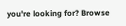you're looking for? Browse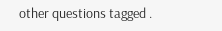other questions tagged .